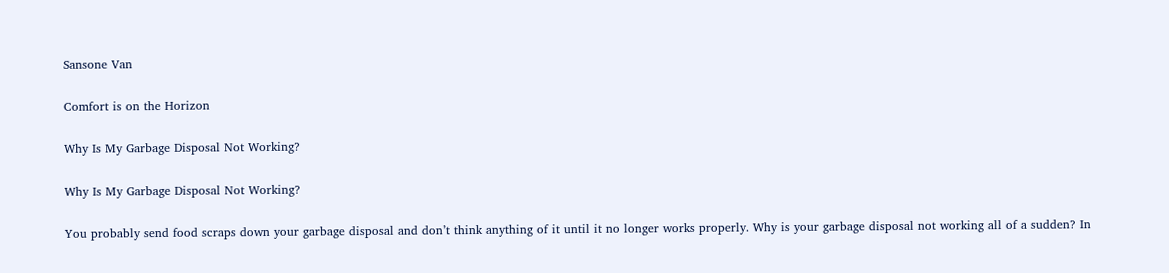Sansone Van

Comfort is on the Horizon

Why Is My Garbage Disposal Not Working?

Why Is My Garbage Disposal Not Working?

You probably send food scraps down your garbage disposal and don’t think anything of it until it no longer works properly. Why is your garbage disposal not working all of a sudden? In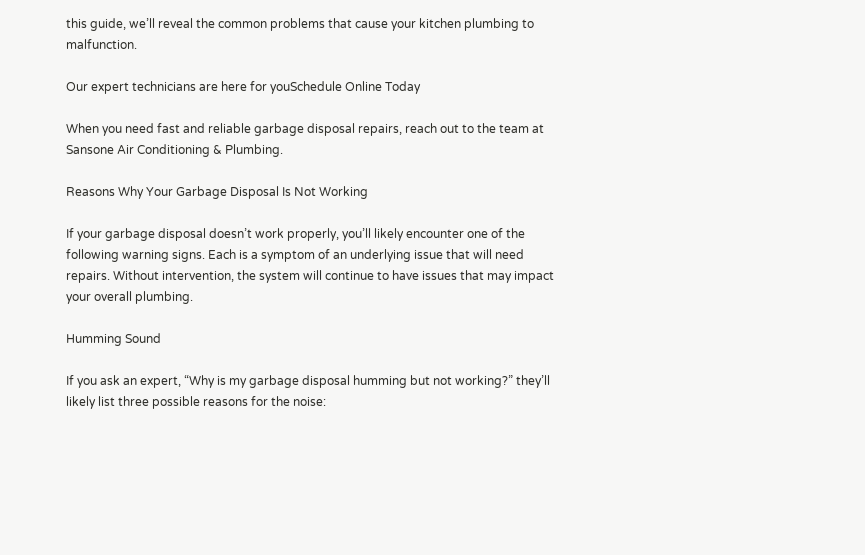this guide, we’ll reveal the common problems that cause your kitchen plumbing to malfunction.

Our expert technicians are here for youSchedule Online Today

When you need fast and reliable garbage disposal repairs, reach out to the team at Sansone Air Conditioning & Plumbing.

Reasons Why Your Garbage Disposal Is Not Working

If your garbage disposal doesn’t work properly, you’ll likely encounter one of the following warning signs. Each is a symptom of an underlying issue that will need repairs. Without intervention, the system will continue to have issues that may impact your overall plumbing.

Humming Sound

If you ask an expert, “Why is my garbage disposal humming but not working?” they’ll likely list three possible reasons for the noise: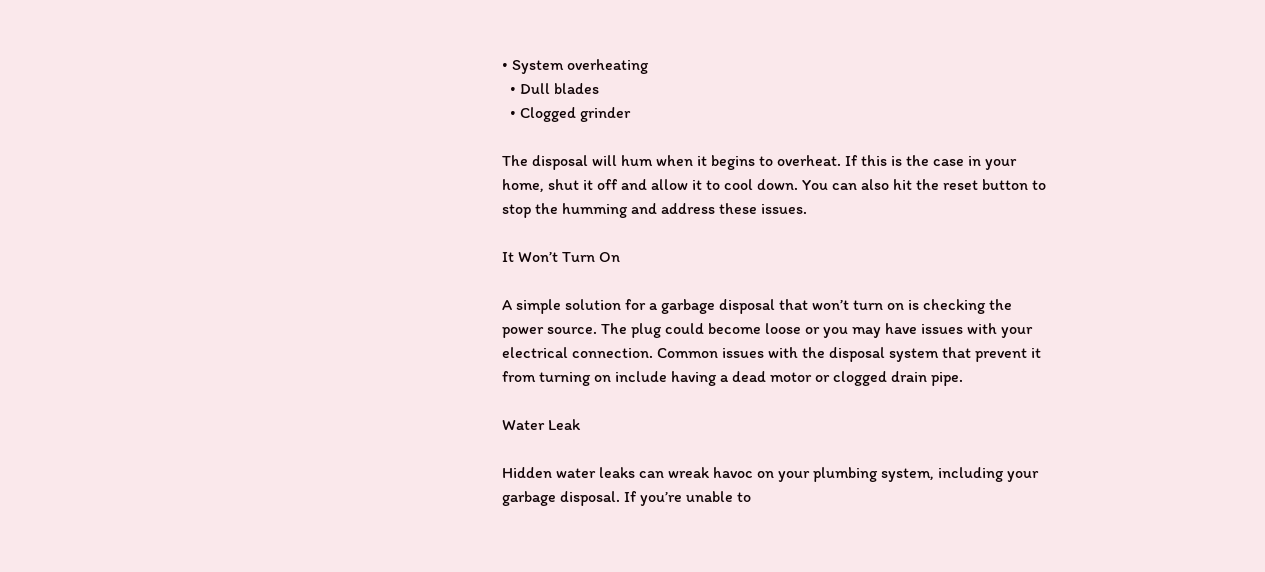• System overheating
  • Dull blades
  • Clogged grinder

The disposal will hum when it begins to overheat. If this is the case in your home, shut it off and allow it to cool down. You can also hit the reset button to stop the humming and address these issues.

It Won’t Turn On

A simple solution for a garbage disposal that won’t turn on is checking the power source. The plug could become loose or you may have issues with your electrical connection. Common issues with the disposal system that prevent it from turning on include having a dead motor or clogged drain pipe.

Water Leak

Hidden water leaks can wreak havoc on your plumbing system, including your garbage disposal. If you’re unable to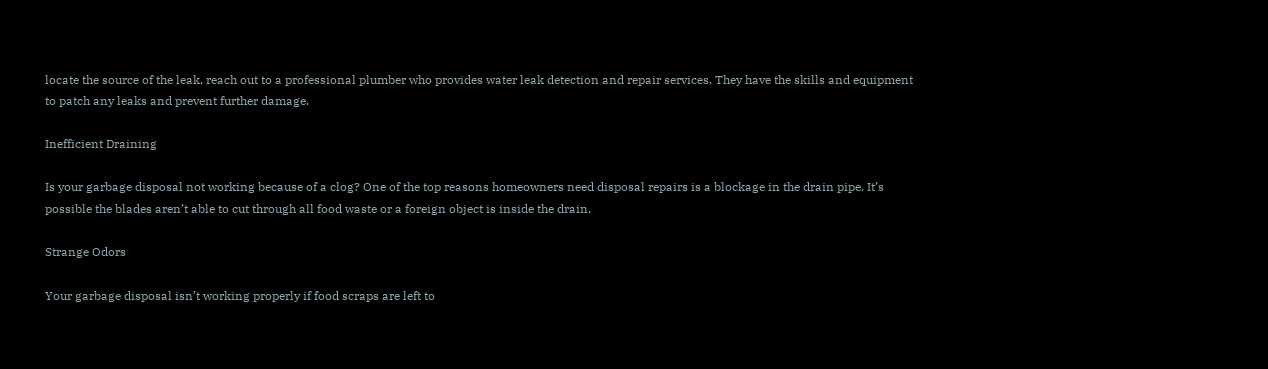locate the source of the leak, reach out to a professional plumber who provides water leak detection and repair services. They have the skills and equipment to patch any leaks and prevent further damage.

Inefficient Draining

Is your garbage disposal not working because of a clog? One of the top reasons homeowners need disposal repairs is a blockage in the drain pipe. It’s possible the blades aren’t able to cut through all food waste or a foreign object is inside the drain.

Strange Odors

Your garbage disposal isn’t working properly if food scraps are left to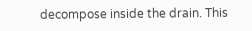decompose inside the drain. This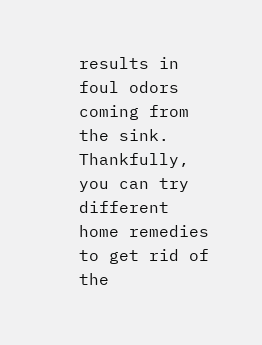results in foul odors coming from the sink. Thankfully, you can try different home remedies to get rid of the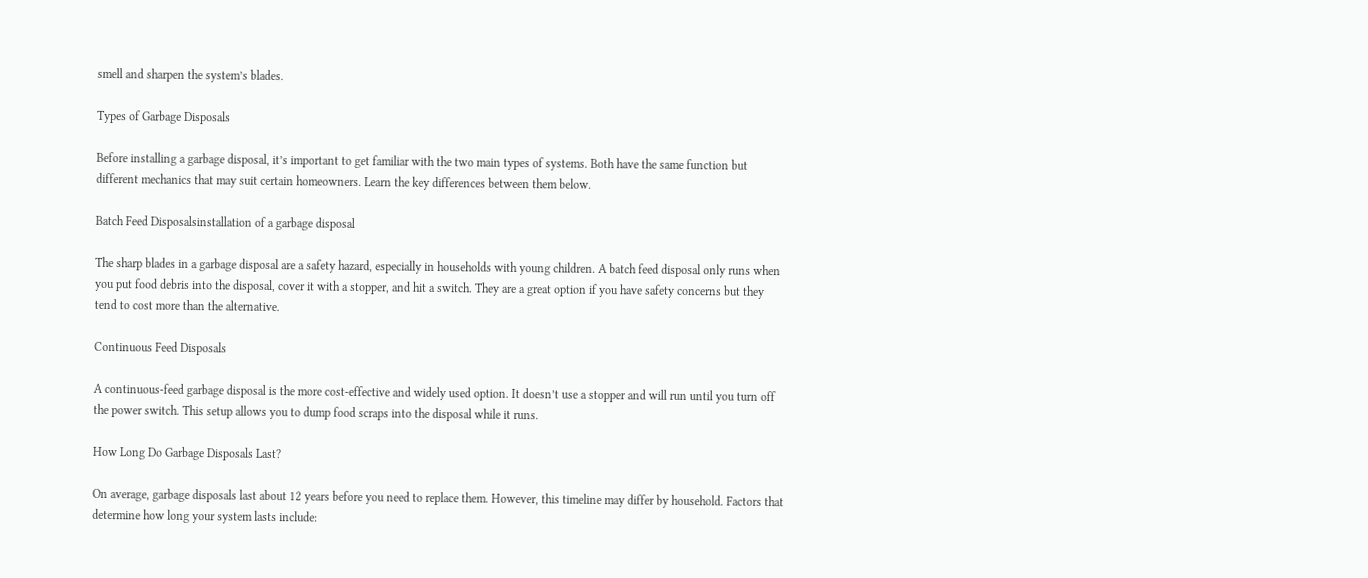smell and sharpen the system’s blades.

Types of Garbage Disposals

Before installing a garbage disposal, it’s important to get familiar with the two main types of systems. Both have the same function but different mechanics that may suit certain homeowners. Learn the key differences between them below.

Batch Feed Disposalsinstallation of a garbage disposal

The sharp blades in a garbage disposal are a safety hazard, especially in households with young children. A batch feed disposal only runs when you put food debris into the disposal, cover it with a stopper, and hit a switch. They are a great option if you have safety concerns but they tend to cost more than the alternative.

Continuous Feed Disposals

A continuous-feed garbage disposal is the more cost-effective and widely used option. It doesn’t use a stopper and will run until you turn off the power switch. This setup allows you to dump food scraps into the disposal while it runs.

How Long Do Garbage Disposals Last?

On average, garbage disposals last about 12 years before you need to replace them. However, this timeline may differ by household. Factors that determine how long your system lasts include: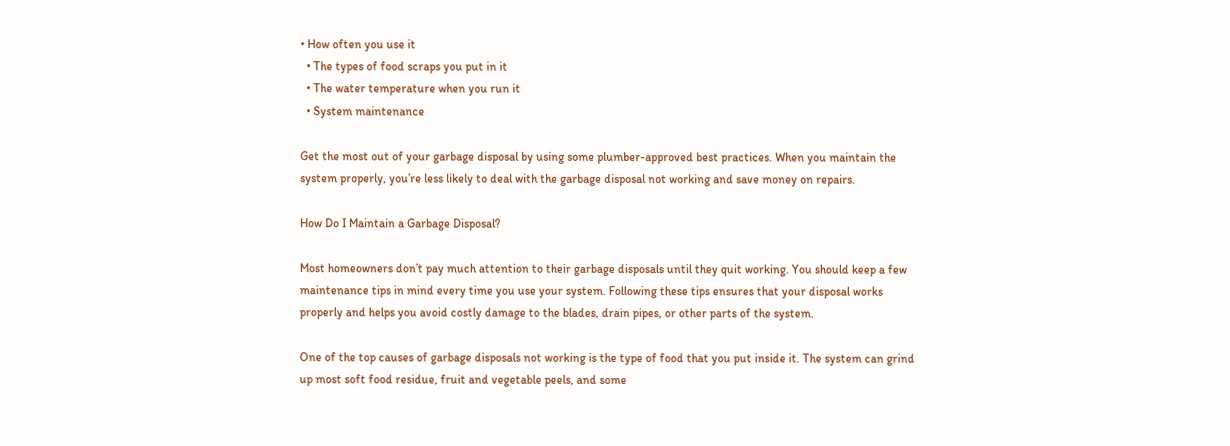• How often you use it
  • The types of food scraps you put in it
  • The water temperature when you run it
  • System maintenance

Get the most out of your garbage disposal by using some plumber-approved best practices. When you maintain the system properly, you’re less likely to deal with the garbage disposal not working and save money on repairs.

How Do I Maintain a Garbage Disposal?

Most homeowners don’t pay much attention to their garbage disposals until they quit working. You should keep a few maintenance tips in mind every time you use your system. Following these tips ensures that your disposal works properly and helps you avoid costly damage to the blades, drain pipes, or other parts of the system.

One of the top causes of garbage disposals not working is the type of food that you put inside it. The system can grind up most soft food residue, fruit and vegetable peels, and some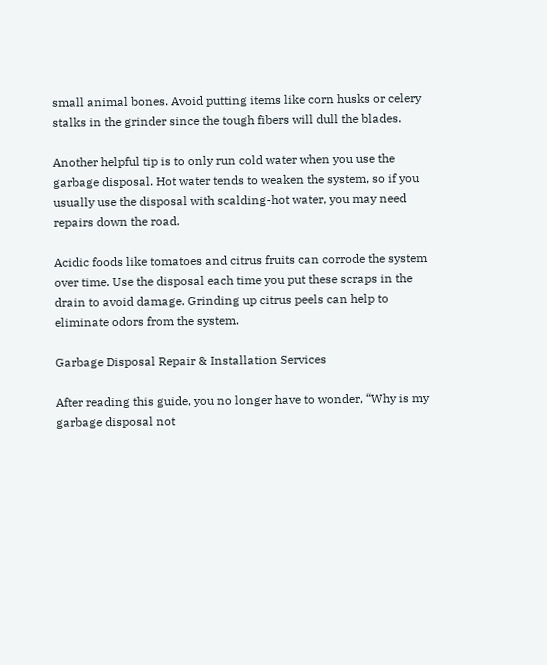small animal bones. Avoid putting items like corn husks or celery stalks in the grinder since the tough fibers will dull the blades.

Another helpful tip is to only run cold water when you use the garbage disposal. Hot water tends to weaken the system, so if you usually use the disposal with scalding-hot water, you may need repairs down the road.

Acidic foods like tomatoes and citrus fruits can corrode the system over time. Use the disposal each time you put these scraps in the drain to avoid damage. Grinding up citrus peels can help to eliminate odors from the system.

Garbage Disposal Repair & Installation Services

After reading this guide, you no longer have to wonder, “Why is my garbage disposal not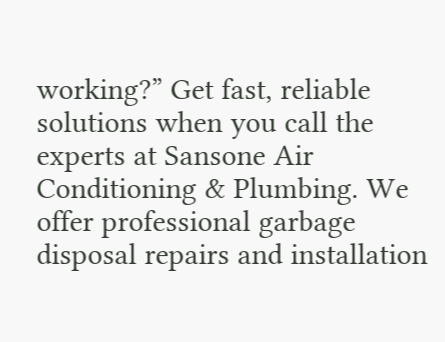working?” Get fast, reliable solutions when you call the experts at Sansone Air Conditioning & Plumbing. We offer professional garbage disposal repairs and installation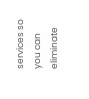services so you can eliminate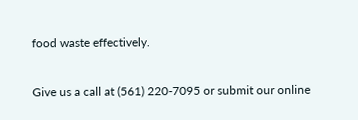food waste effectively.

Give us a call at (561) 220-7095 or submit our online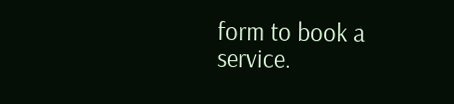form to book a service.